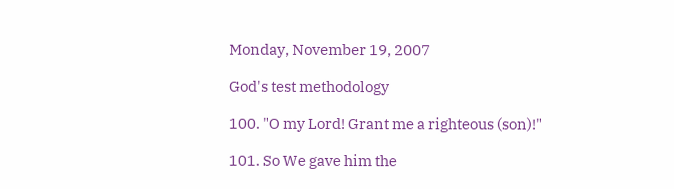Monday, November 19, 2007

God's test methodology

100. "O my Lord! Grant me a righteous (son)!"

101. So We gave him the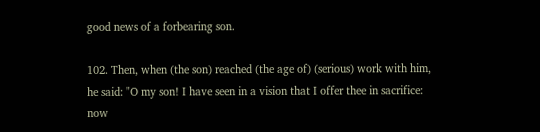good news of a forbearing son.

102. Then, when (the son) reached (the age of) (serious) work with him, he said: "O my son! I have seen in a vision that I offer thee in sacrifice: now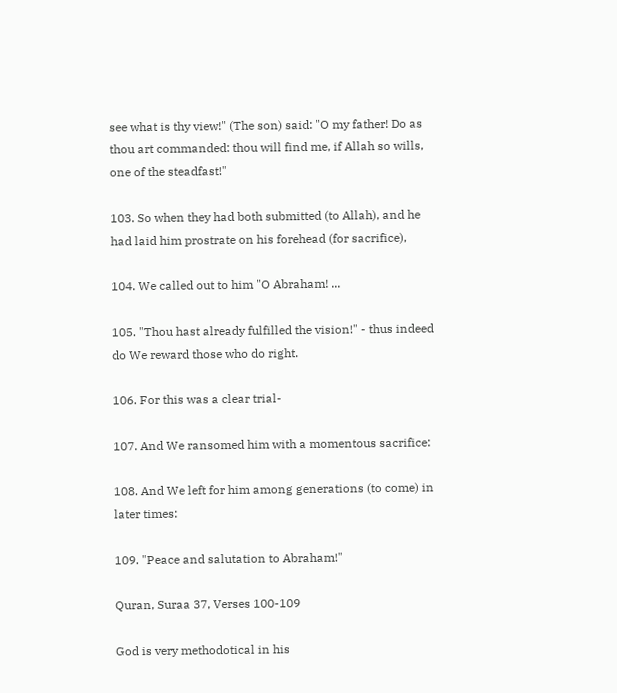see what is thy view!" (The son) said: "O my father! Do as thou art commanded: thou will find me, if Allah so wills, one of the steadfast!"

103. So when they had both submitted (to Allah), and he had laid him prostrate on his forehead (for sacrifice),

104. We called out to him "O Abraham! ...

105. "Thou hast already fulfilled the vision!" - thus indeed do We reward those who do right.

106. For this was a clear trial-

107. And We ransomed him with a momentous sacrifice:

108. And We left for him among generations (to come) in later times:

109. "Peace and salutation to Abraham!"

Quran, Suraa 37, Verses 100-109

God is very methodotical in his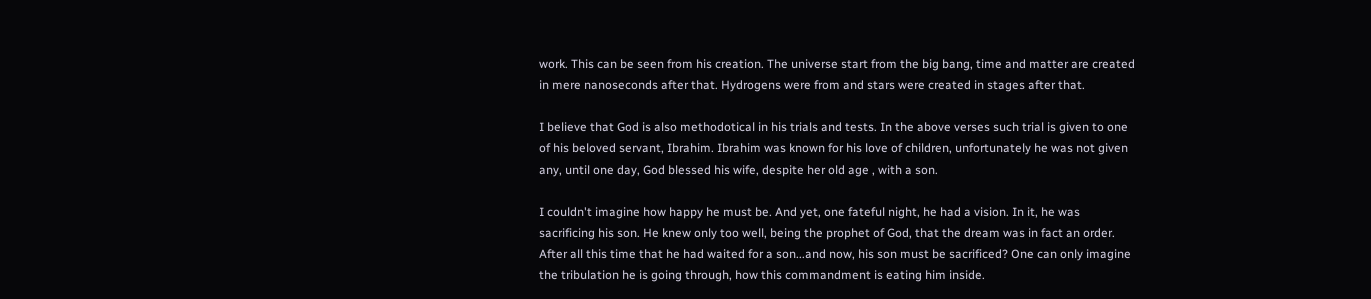work. This can be seen from his creation. The universe start from the big bang, time and matter are created in mere nanoseconds after that. Hydrogens were from and stars were created in stages after that.

I believe that God is also methodotical in his trials and tests. In the above verses such trial is given to one of his beloved servant, Ibrahim. Ibrahim was known for his love of children, unfortunately he was not given any, until one day, God blessed his wife, despite her old age , with a son.

I couldn't imagine how happy he must be. And yet, one fateful night, he had a vision. In it, he was sacrificing his son. He knew only too well, being the prophet of God, that the dream was in fact an order. After all this time that he had waited for a son...and now, his son must be sacrificed? One can only imagine the tribulation he is going through, how this commandment is eating him inside.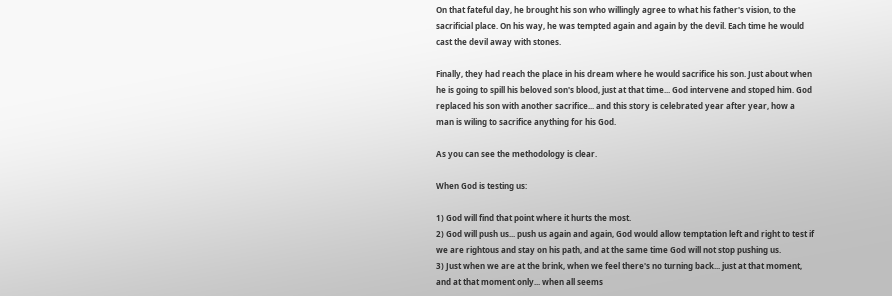On that fateful day, he brought his son who willingly agree to what his father's vision, to the sacrificial place. On his way, he was tempted again and again by the devil. Each time he would cast the devil away with stones.

Finally, they had reach the place in his dream where he would sacrifice his son. Just about when he is going to spill his beloved son's blood, just at that time... God intervene and stoped him. God replaced his son with another sacrifice... and this story is celebrated year after year, how a man is wiling to sacrifice anything for his God.

As you can see the methodology is clear.

When God is testing us:

1) God will find that point where it hurts the most.
2) God will push us... push us again and again, God would allow temptation left and right to test if we are rightous and stay on his path, and at the same time God will not stop pushing us.
3) Just when we are at the brink, when we feel there's no turning back... just at that moment, and at that moment only... when all seems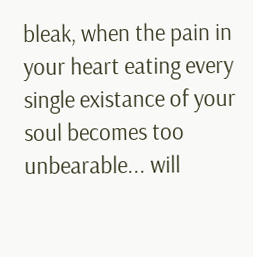bleak, when the pain in your heart eating every single existance of your soul becomes too unbearable... will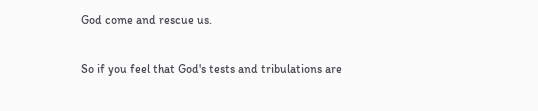God come and rescue us.

So if you feel that God's tests and tribulations are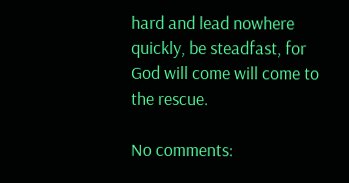hard and lead nowhere quickly, be steadfast, for God will come will come to the rescue.

No comments: